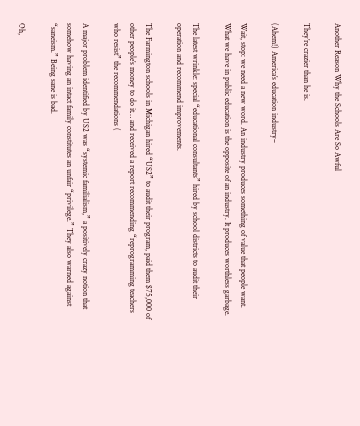Another Reason Why the Schools Are So Awful

They’re crazier than he is.

(Ahem!) America’s education industry–

Wait, stop: we need a new word. An industry produces something of value that people want. What we have in public education is the opposite of an industry. It produces worthless garbage.

The latest wrinkle: special “educational consultants” hired by school districts to audit their operation and recommend improvements.

The Farmington schools in Michigan hired “US2” to audit their program, paid them $75,000 of other people’s money to do it… and received a report recommending “reprogramming teachers who resist” the recommendations (

A major problem identified by US2 was “systemic familialism,” a positively crazy notion that somehow having an intact family constitutes an unfair “privilege.” They also warned against “saneism.” Being sane is bad.

Oh,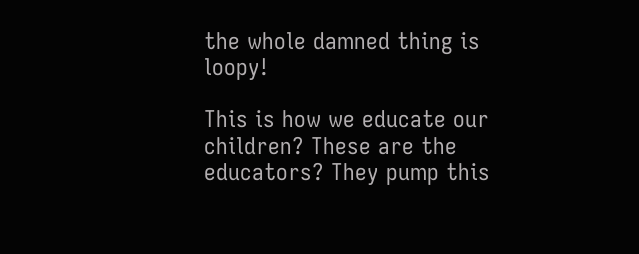the whole damned thing is loopy!

This is how we educate our children? These are the educators? They pump this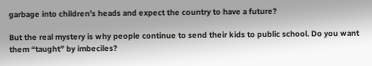garbage into children’s heads and expect the country to have a future?

But the real mystery is why people continue to send their kids to public school. Do you want them “taught” by imbeciles?